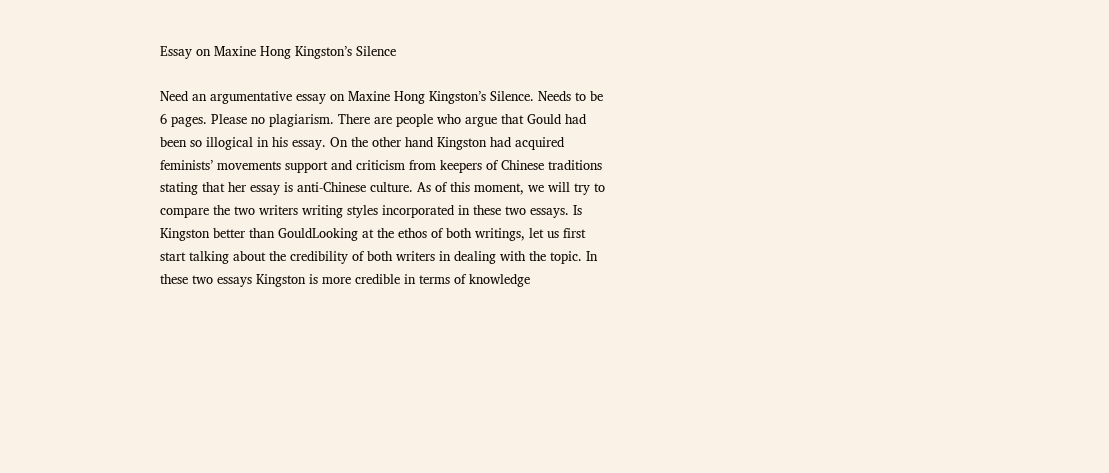Essay on Maxine Hong Kingston’s Silence

Need an argumentative essay on Maxine Hong Kingston’s Silence. Needs to be 6 pages. Please no plagiarism. There are people who argue that Gould had been so illogical in his essay. On the other hand Kingston had acquired feminists’ movements support and criticism from keepers of Chinese traditions stating that her essay is anti-Chinese culture. As of this moment, we will try to compare the two writers writing styles incorporated in these two essays. Is Kingston better than GouldLooking at the ethos of both writings, let us first start talking about the credibility of both writers in dealing with the topic. In these two essays Kingston is more credible in terms of knowledge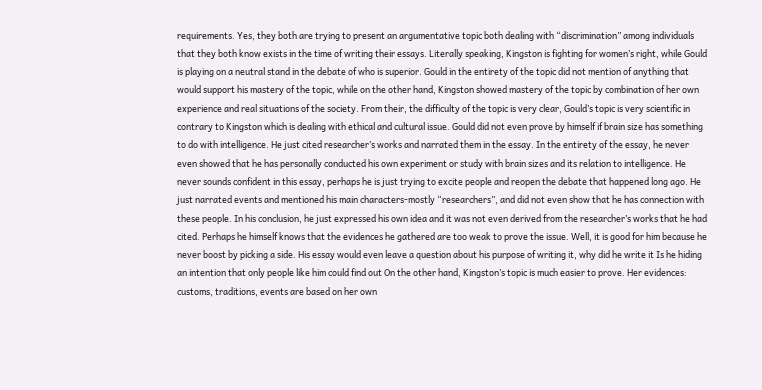requirements. Yes, they both are trying to present an argumentative topic both dealing with “discrimination” among individuals that they both know exists in the time of writing their essays. Literally speaking, Kingston is fighting for women’s right, while Gould is playing on a neutral stand in the debate of who is superior. Gould in the entirety of the topic did not mention of anything that would support his mastery of the topic, while on the other hand, Kingston showed mastery of the topic by combination of her own experience and real situations of the society. From their, the difficulty of the topic is very clear, Gould’s topic is very scientific in contrary to Kingston which is dealing with ethical and cultural issue. Gould did not even prove by himself if brain size has something to do with intelligence. He just cited researcher’s works and narrated them in the essay. In the entirety of the essay, he never even showed that he has personally conducted his own experiment or study with brain sizes and its relation to intelligence. He never sounds confident in this essay, perhaps he is just trying to excite people and reopen the debate that happened long ago. He just narrated events and mentioned his main characters-mostly “researchers”, and did not even show that he has connection with these people. In his conclusion, he just expressed his own idea and it was not even derived from the researcher’s works that he had cited. Perhaps he himself knows that the evidences he gathered are too weak to prove the issue. Well, it is good for him because he never boost by picking a side. His essay would even leave a question about his purpose of writing it, why did he write it Is he hiding an intention that only people like him could find out On the other hand, Kingston’s topic is much easier to prove. Her evidences: customs, traditions, events are based on her own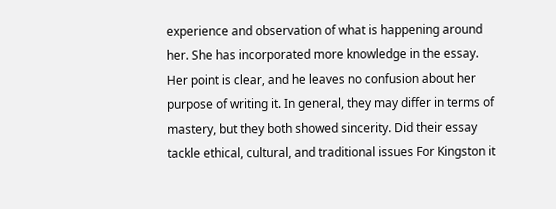experience and observation of what is happening around her. She has incorporated more knowledge in the essay. Her point is clear, and he leaves no confusion about her purpose of writing it. In general, they may differ in terms of mastery, but they both showed sincerity. Did their essay tackle ethical, cultural, and traditional issues For Kingston it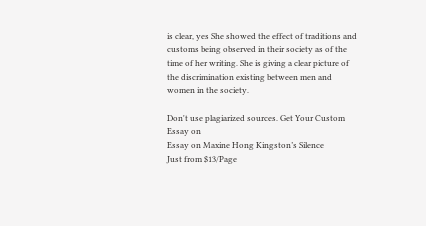is clear, yes She showed the effect of traditions and customs being observed in their society as of the time of her writing. She is giving a clear picture of the discrimination existing between men and women in the society.

Don't use plagiarized sources. Get Your Custom Essay on
Essay on Maxine Hong Kingston’s Silence
Just from $13/Page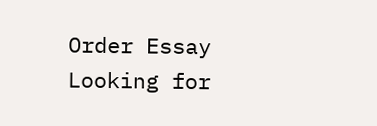Order Essay
Looking for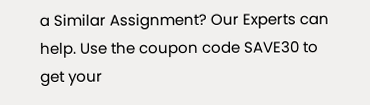a Similar Assignment? Our Experts can help. Use the coupon code SAVE30 to get your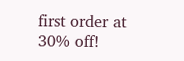first order at 30% off!